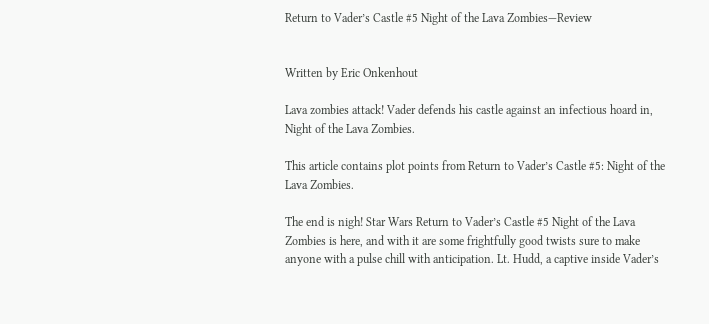Return to Vader’s Castle #5 Night of the Lava Zombies—Review


Written by Eric Onkenhout

Lava zombies attack! Vader defends his castle against an infectious hoard in, Night of the Lava Zombies.

This article contains plot points from Return to Vader’s Castle #5: Night of the Lava Zombies.

The end is nigh! Star Wars Return to Vader’s Castle #5 Night of the Lava Zombies is here, and with it are some frightfully good twists sure to make anyone with a pulse chill with anticipation. Lt. Hudd, a captive inside Vader’s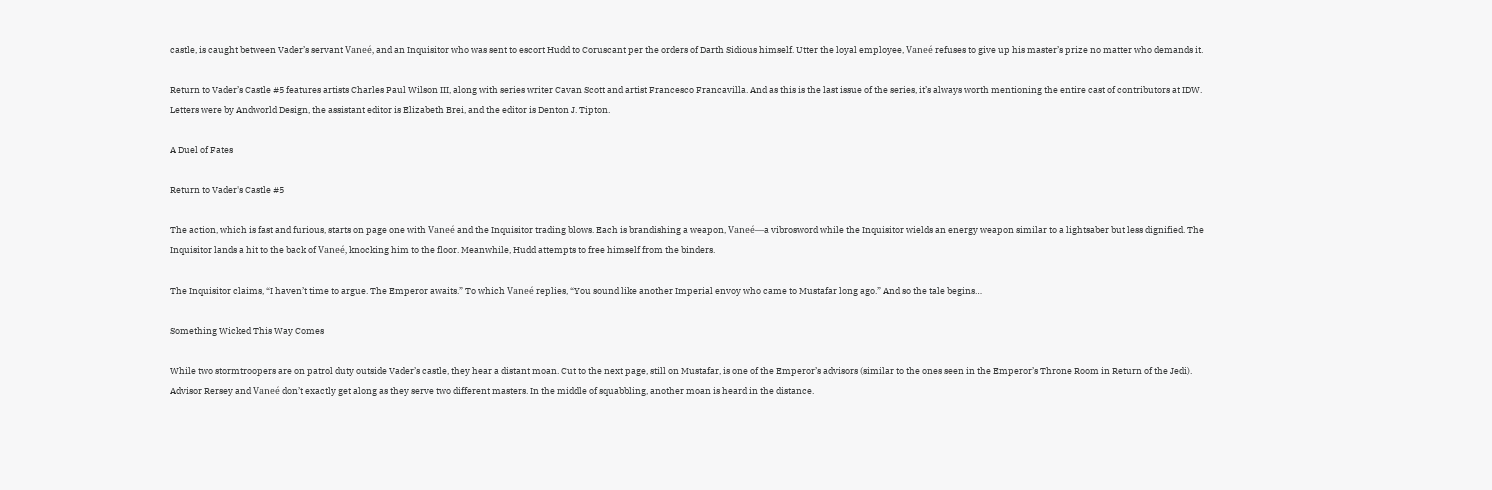castle, is caught between Vader’s servant Vaneé, and an Inquisitor who was sent to escort Hudd to Coruscant per the orders of Darth Sidious himself. Utter the loyal employee, Vaneé refuses to give up his master’s prize no matter who demands it.

Return to Vader’s Castle #5 features artists Charles Paul Wilson III, along with series writer Cavan Scott and artist Francesco Francavilla. And as this is the last issue of the series, it’s always worth mentioning the entire cast of contributors at IDW. Letters were by Andworld Design, the assistant editor is Elizabeth Brei, and the editor is Denton J. Tipton.

A Duel of Fates

Return to Vader's Castle #5

The action, which is fast and furious, starts on page one with Vaneé and the Inquisitor trading blows. Each is brandishing a weapon, Vaneé—a vibrosword while the Inquisitor wields an energy weapon similar to a lightsaber but less dignified. The Inquisitor lands a hit to the back of Vaneé, knocking him to the floor. Meanwhile, Hudd attempts to free himself from the binders.

The Inquisitor claims, “I haven’t time to argue. The Emperor awaits.” To which Vaneé replies, “You sound like another Imperial envoy who came to Mustafar long ago.” And so the tale begins…

Something Wicked This Way Comes

While two stormtroopers are on patrol duty outside Vader’s castle, they hear a distant moan. Cut to the next page, still on Mustafar, is one of the Emperor’s advisors (similar to the ones seen in the Emperor’s Throne Room in Return of the Jedi). Advisor Rersey and Vaneé don’t exactly get along as they serve two different masters. In the middle of squabbling, another moan is heard in the distance.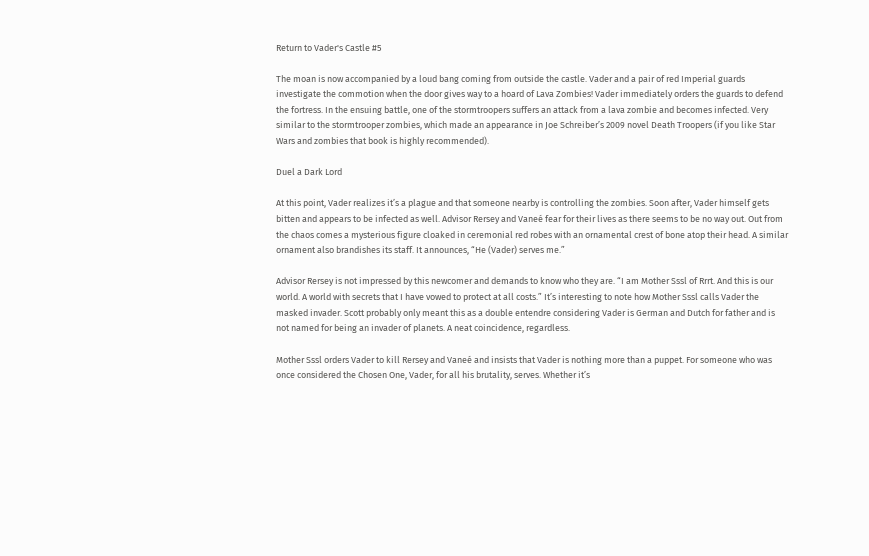Return to Vader's Castle #5

The moan is now accompanied by a loud bang coming from outside the castle. Vader and a pair of red Imperial guards investigate the commotion when the door gives way to a hoard of Lava Zombies! Vader immediately orders the guards to defend the fortress. In the ensuing battle, one of the stormtroopers suffers an attack from a lava zombie and becomes infected. Very similar to the stormtrooper zombies, which made an appearance in Joe Schreiber’s 2009 novel Death Troopers (if you like Star Wars and zombies that book is highly recommended).

Duel a Dark Lord

At this point, Vader realizes it’s a plague and that someone nearby is controlling the zombies. Soon after, Vader himself gets bitten and appears to be infected as well. Advisor Rersey and Vaneé fear for their lives as there seems to be no way out. Out from the chaos comes a mysterious figure cloaked in ceremonial red robes with an ornamental crest of bone atop their head. A similar ornament also brandishes its staff. It announces, “He (Vader) serves me.”

Advisor Rersey is not impressed by this newcomer and demands to know who they are. “I am Mother Sssl of Rrrt. And this is our world. A world with secrets that I have vowed to protect at all costs.” It’s interesting to note how Mother Sssl calls Vader the masked invader. Scott probably only meant this as a double entendre considering Vader is German and Dutch for father and is not named for being an invader of planets. A neat coincidence, regardless.

Mother Sssl orders Vader to kill Rersey and Vaneé and insists that Vader is nothing more than a puppet. For someone who was once considered the Chosen One, Vader, for all his brutality, serves. Whether it’s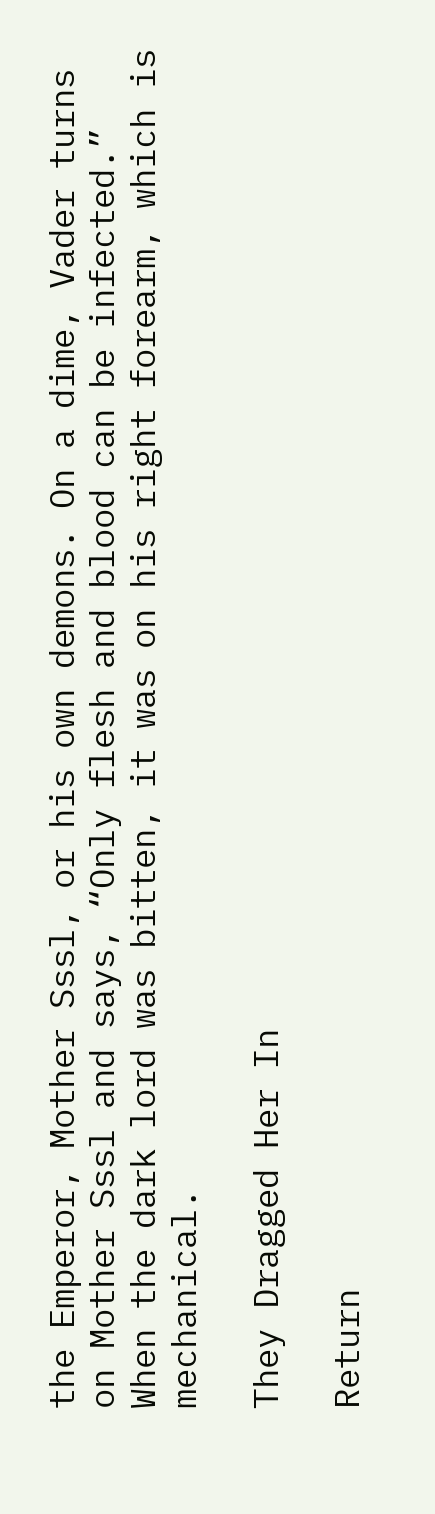the Emperor, Mother Sssl, or his own demons. On a dime, Vader turns on Mother Sssl and says, “Only flesh and blood can be infected.” When the dark lord was bitten, it was on his right forearm, which is mechanical.

They Dragged Her In

Return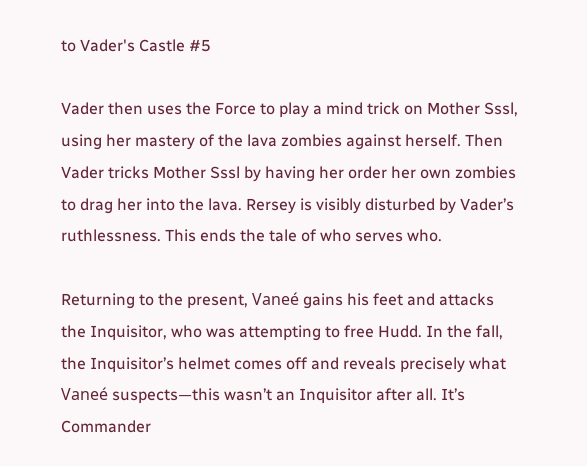to Vader's Castle #5

Vader then uses the Force to play a mind trick on Mother Sssl, using her mastery of the lava zombies against herself. Then Vader tricks Mother Sssl by having her order her own zombies to drag her into the lava. Rersey is visibly disturbed by Vader’s ruthlessness. This ends the tale of who serves who.

Returning to the present, Vaneé gains his feet and attacks the Inquisitor, who was attempting to free Hudd. In the fall, the Inquisitor’s helmet comes off and reveals precisely what Vaneé suspects—this wasn’t an Inquisitor after all. It’s Commander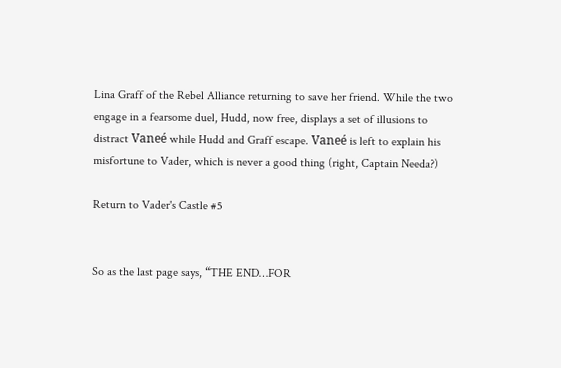Lina Graff of the Rebel Alliance returning to save her friend. While the two engage in a fearsome duel, Hudd, now free, displays a set of illusions to distract Vaneé while Hudd and Graff escape. Vaneé is left to explain his misfortune to Vader, which is never a good thing (right, Captain Needa?)

Return to Vader's Castle #5


So as the last page says, “THE END…FOR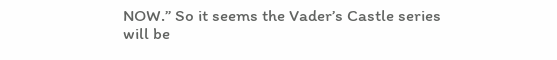NOW.” So it seems the Vader’s Castle series will be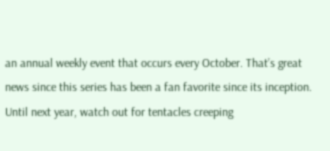an annual weekly event that occurs every October. That’s great news since this series has been a fan favorite since its inception. Until next year, watch out for tentacles creeping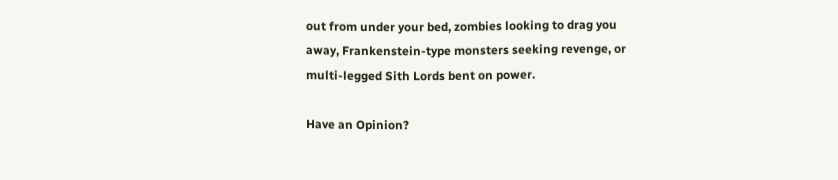out from under your bed, zombies looking to drag you away, Frankenstein-type monsters seeking revenge, or multi-legged Sith Lords bent on power.

Have an Opinion?